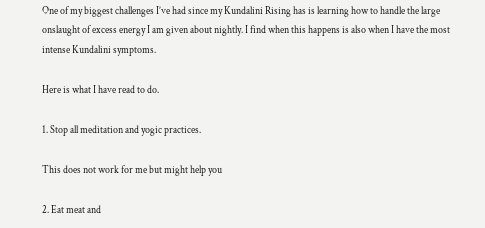One of my biggest challenges I’ve had since my Kundalini Rising has is learning how to handle the large onslaught of excess energy I am given about nightly. I find when this happens is also when I have the most intense Kundalini symptoms.

Here is what I have read to do.

1. Stop all meditation and yogic practices.

This does not work for me but might help you

2. Eat meat and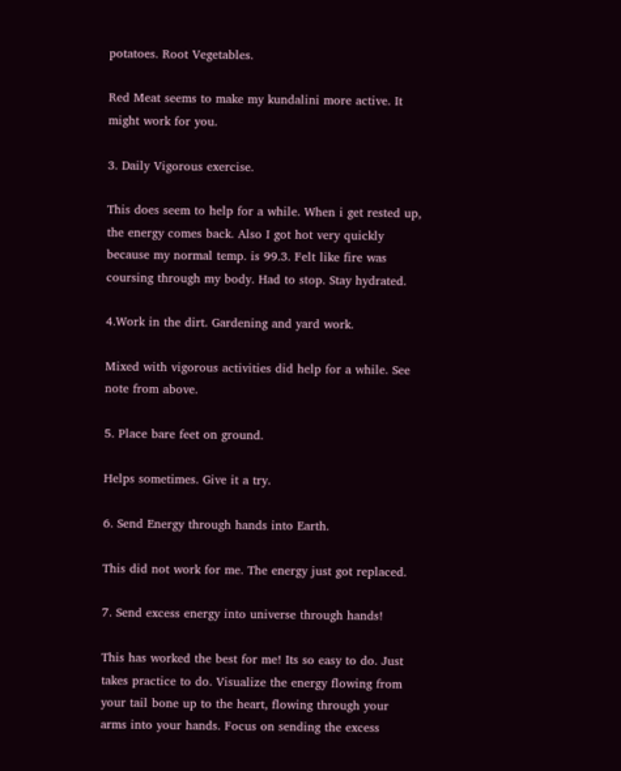potatoes. Root Vegetables.

Red Meat seems to make my kundalini more active. It might work for you.

3. Daily Vigorous exercise.

This does seem to help for a while. When i get rested up, the energy comes back. Also I got hot very quickly because my normal temp. is 99.3. Felt like fire was coursing through my body. Had to stop. Stay hydrated.

4.Work in the dirt. Gardening and yard work.

Mixed with vigorous activities did help for a while. See note from above.

5. Place bare feet on ground.

Helps sometimes. Give it a try.

6. Send Energy through hands into Earth.

This did not work for me. The energy just got replaced.

7. Send excess energy into universe through hands!

This has worked the best for me! Its so easy to do. Just takes practice to do. Visualize the energy flowing from your tail bone up to the heart, flowing through your arms into your hands. Focus on sending the excess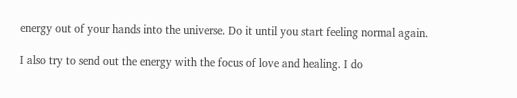energy out of your hands into the universe. Do it until you start feeling normal again.

I also try to send out the energy with the focus of love and healing. I do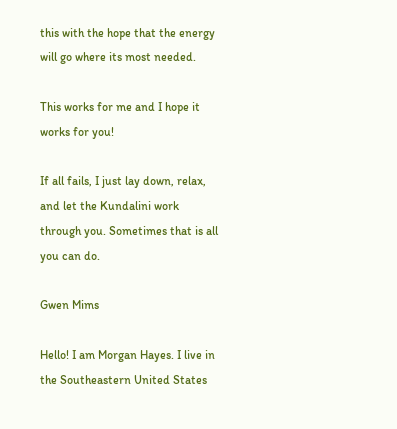this with the hope that the energy will go where its most needed.

This works for me and I hope it works for you!

If all fails, I just lay down, relax, and let the Kundalini work through you. Sometimes that is all you can do.

Gwen Mims

Hello! I am Morgan Hayes. I live in the Southeastern United States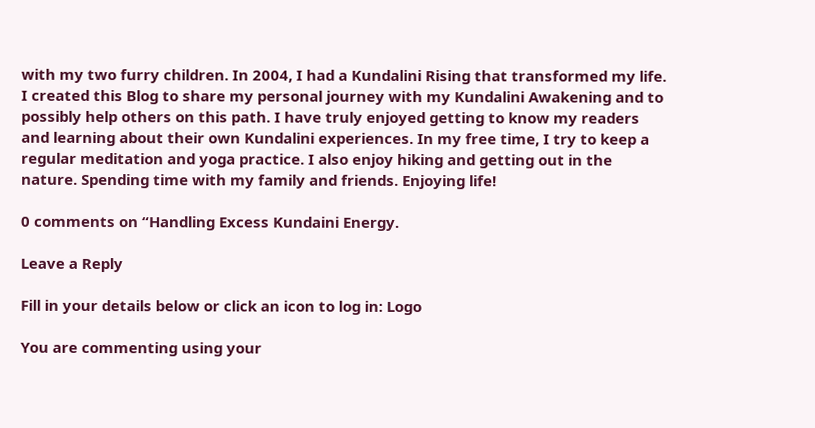with my two furry children. In 2004, I had a Kundalini Rising that transformed my life. I created this Blog to share my personal journey with my Kundalini Awakening and to possibly help others on this path. I have truly enjoyed getting to know my readers and learning about their own Kundalini experiences. In my free time, I try to keep a regular meditation and yoga practice. I also enjoy hiking and getting out in the nature. Spending time with my family and friends. Enjoying life!

0 comments on “Handling Excess Kundaini Energy.

Leave a Reply

Fill in your details below or click an icon to log in: Logo

You are commenting using your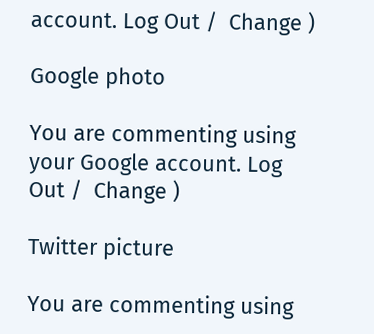account. Log Out /  Change )

Google photo

You are commenting using your Google account. Log Out /  Change )

Twitter picture

You are commenting using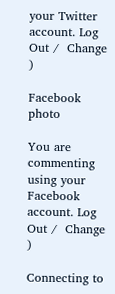your Twitter account. Log Out /  Change )

Facebook photo

You are commenting using your Facebook account. Log Out /  Change )

Connecting to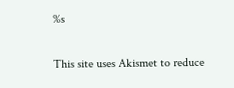%s

This site uses Akismet to reduce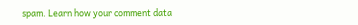spam. Learn how your comment data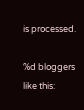is processed.

%d bloggers like this: